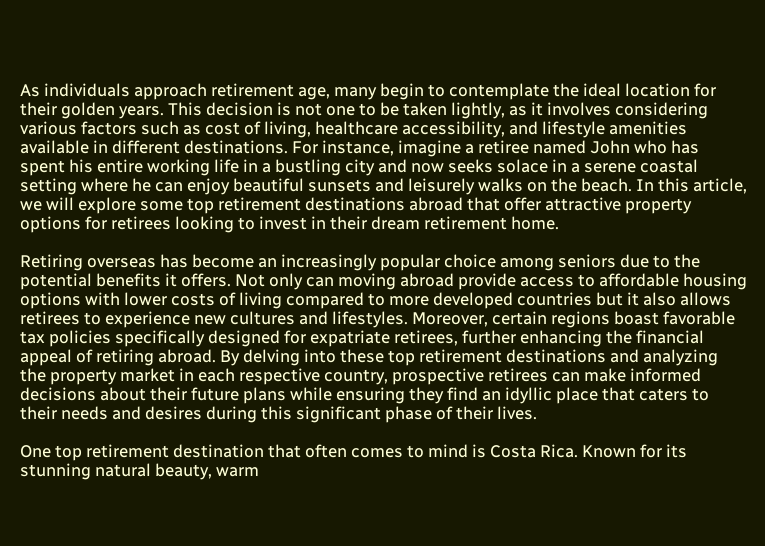As individuals approach retirement age, many begin to contemplate the ideal location for their golden years. This decision is not one to be taken lightly, as it involves considering various factors such as cost of living, healthcare accessibility, and lifestyle amenities available in different destinations. For instance, imagine a retiree named John who has spent his entire working life in a bustling city and now seeks solace in a serene coastal setting where he can enjoy beautiful sunsets and leisurely walks on the beach. In this article, we will explore some top retirement destinations abroad that offer attractive property options for retirees looking to invest in their dream retirement home.

Retiring overseas has become an increasingly popular choice among seniors due to the potential benefits it offers. Not only can moving abroad provide access to affordable housing options with lower costs of living compared to more developed countries but it also allows retirees to experience new cultures and lifestyles. Moreover, certain regions boast favorable tax policies specifically designed for expatriate retirees, further enhancing the financial appeal of retiring abroad. By delving into these top retirement destinations and analyzing the property market in each respective country, prospective retirees can make informed decisions about their future plans while ensuring they find an idyllic place that caters to their needs and desires during this significant phase of their lives.

One top retirement destination that often comes to mind is Costa Rica. Known for its stunning natural beauty, warm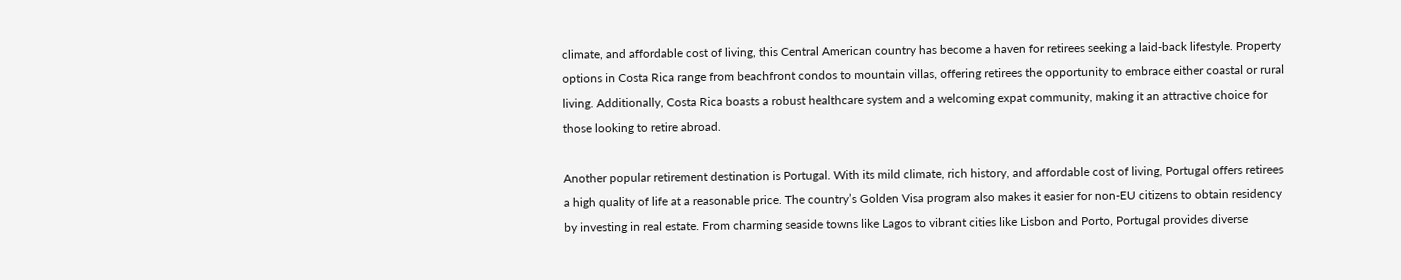climate, and affordable cost of living, this Central American country has become a haven for retirees seeking a laid-back lifestyle. Property options in Costa Rica range from beachfront condos to mountain villas, offering retirees the opportunity to embrace either coastal or rural living. Additionally, Costa Rica boasts a robust healthcare system and a welcoming expat community, making it an attractive choice for those looking to retire abroad.

Another popular retirement destination is Portugal. With its mild climate, rich history, and affordable cost of living, Portugal offers retirees a high quality of life at a reasonable price. The country’s Golden Visa program also makes it easier for non-EU citizens to obtain residency by investing in real estate. From charming seaside towns like Lagos to vibrant cities like Lisbon and Porto, Portugal provides diverse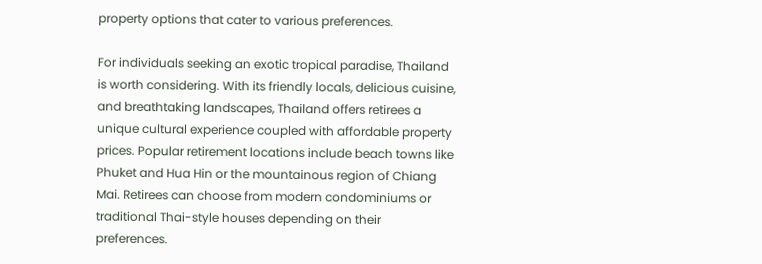property options that cater to various preferences.

For individuals seeking an exotic tropical paradise, Thailand is worth considering. With its friendly locals, delicious cuisine, and breathtaking landscapes, Thailand offers retirees a unique cultural experience coupled with affordable property prices. Popular retirement locations include beach towns like Phuket and Hua Hin or the mountainous region of Chiang Mai. Retirees can choose from modern condominiums or traditional Thai-style houses depending on their preferences.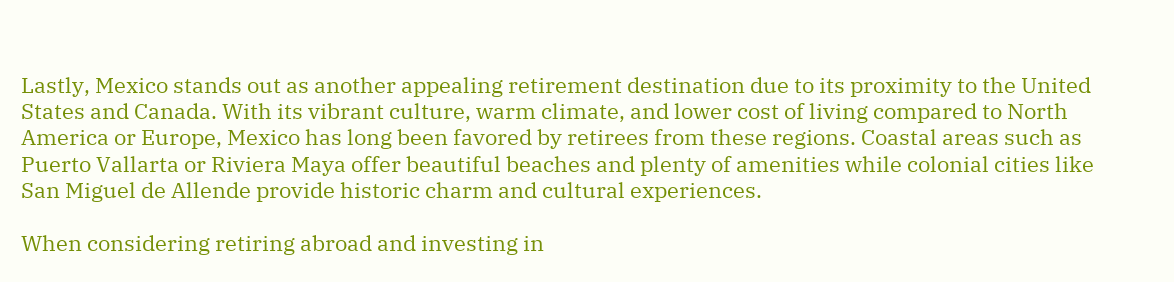Lastly, Mexico stands out as another appealing retirement destination due to its proximity to the United States and Canada. With its vibrant culture, warm climate, and lower cost of living compared to North America or Europe, Mexico has long been favored by retirees from these regions. Coastal areas such as Puerto Vallarta or Riviera Maya offer beautiful beaches and plenty of amenities while colonial cities like San Miguel de Allende provide historic charm and cultural experiences.

When considering retiring abroad and investing in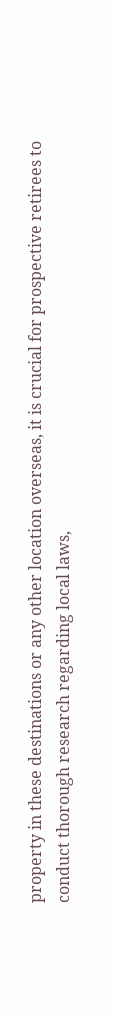property in these destinations or any other location overseas, it is crucial for prospective retirees to conduct thorough research regarding local laws,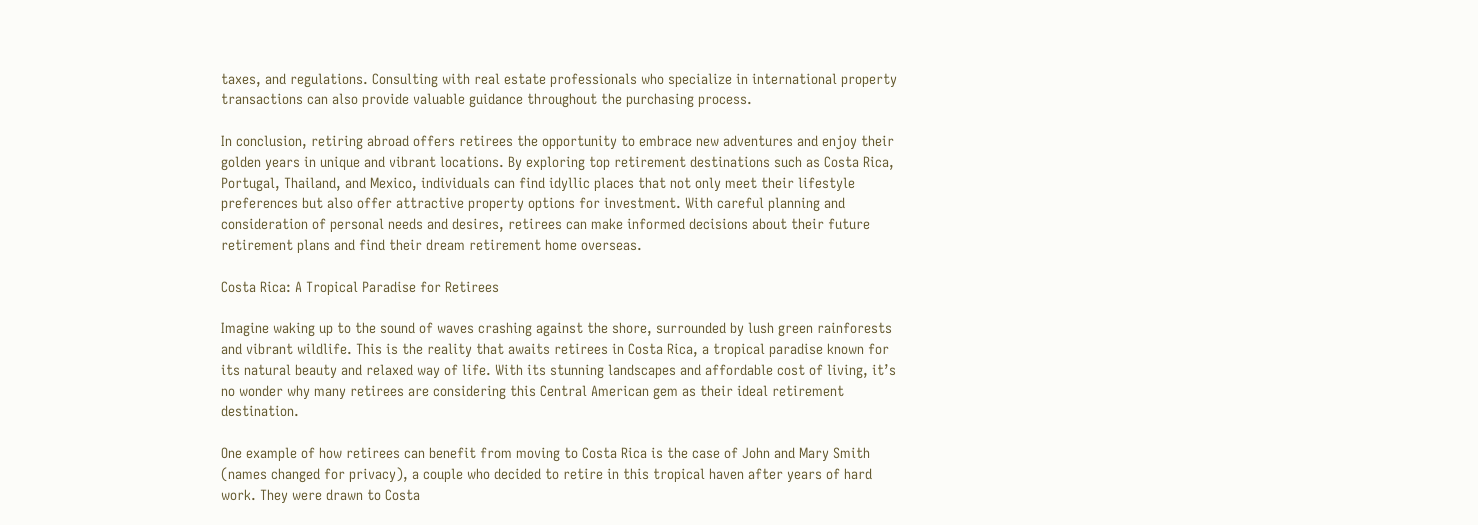taxes, and regulations. Consulting with real estate professionals who specialize in international property transactions can also provide valuable guidance throughout the purchasing process.

In conclusion, retiring abroad offers retirees the opportunity to embrace new adventures and enjoy their golden years in unique and vibrant locations. By exploring top retirement destinations such as Costa Rica, Portugal, Thailand, and Mexico, individuals can find idyllic places that not only meet their lifestyle preferences but also offer attractive property options for investment. With careful planning and consideration of personal needs and desires, retirees can make informed decisions about their future retirement plans and find their dream retirement home overseas.

Costa Rica: A Tropical Paradise for Retirees

Imagine waking up to the sound of waves crashing against the shore, surrounded by lush green rainforests and vibrant wildlife. This is the reality that awaits retirees in Costa Rica, a tropical paradise known for its natural beauty and relaxed way of life. With its stunning landscapes and affordable cost of living, it’s no wonder why many retirees are considering this Central American gem as their ideal retirement destination.

One example of how retirees can benefit from moving to Costa Rica is the case of John and Mary Smith (names changed for privacy), a couple who decided to retire in this tropical haven after years of hard work. They were drawn to Costa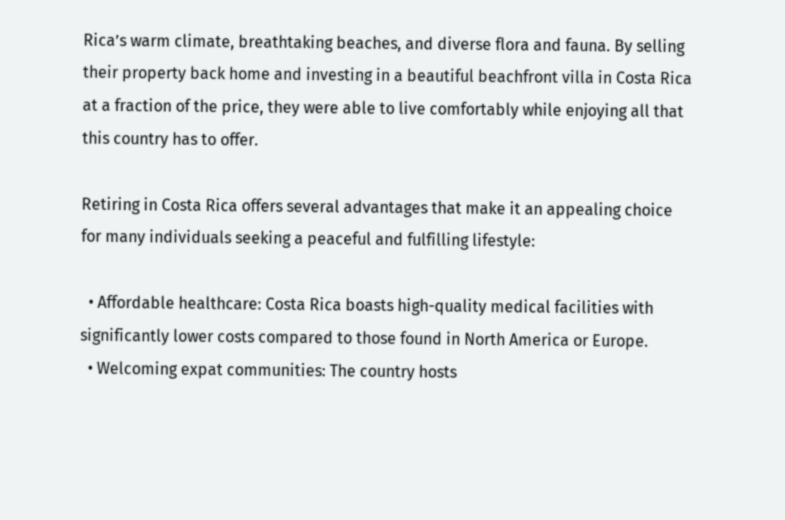Rica’s warm climate, breathtaking beaches, and diverse flora and fauna. By selling their property back home and investing in a beautiful beachfront villa in Costa Rica at a fraction of the price, they were able to live comfortably while enjoying all that this country has to offer.

Retiring in Costa Rica offers several advantages that make it an appealing choice for many individuals seeking a peaceful and fulfilling lifestyle:

  • Affordable healthcare: Costa Rica boasts high-quality medical facilities with significantly lower costs compared to those found in North America or Europe.
  • Welcoming expat communities: The country hosts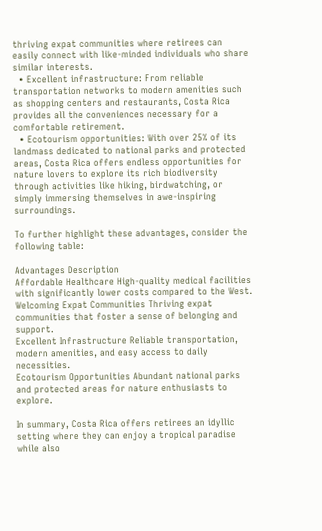thriving expat communities where retirees can easily connect with like-minded individuals who share similar interests.
  • Excellent infrastructure: From reliable transportation networks to modern amenities such as shopping centers and restaurants, Costa Rica provides all the conveniences necessary for a comfortable retirement.
  • Ecotourism opportunities: With over 25% of its landmass dedicated to national parks and protected areas, Costa Rica offers endless opportunities for nature lovers to explore its rich biodiversity through activities like hiking, birdwatching, or simply immersing themselves in awe-inspiring surroundings.

To further highlight these advantages, consider the following table:

Advantages Description
Affordable Healthcare High-quality medical facilities with significantly lower costs compared to the West.
Welcoming Expat Communities Thriving expat communities that foster a sense of belonging and support.
Excellent Infrastructure Reliable transportation, modern amenities, and easy access to daily necessities.
Ecotourism Opportunities Abundant national parks and protected areas for nature enthusiasts to explore.

In summary, Costa Rica offers retirees an idyllic setting where they can enjoy a tropical paradise while also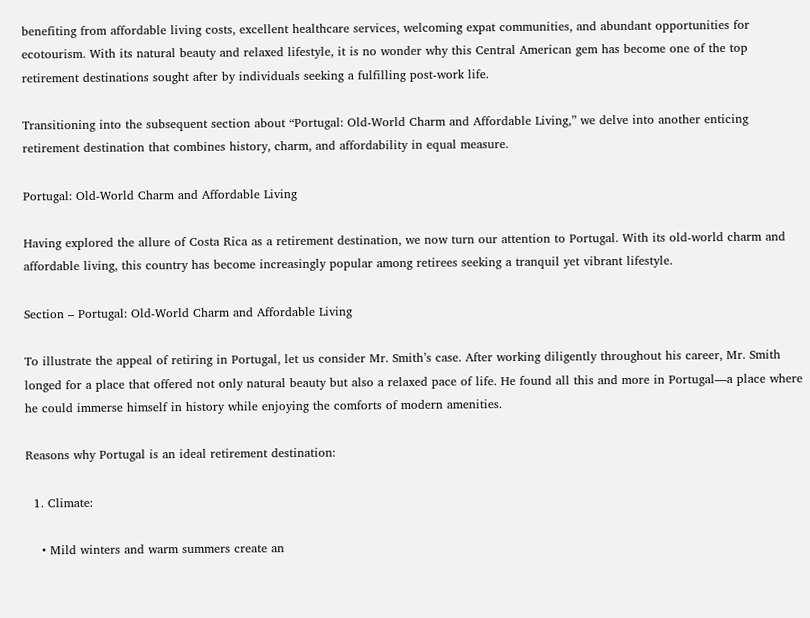benefiting from affordable living costs, excellent healthcare services, welcoming expat communities, and abundant opportunities for ecotourism. With its natural beauty and relaxed lifestyle, it is no wonder why this Central American gem has become one of the top retirement destinations sought after by individuals seeking a fulfilling post-work life.

Transitioning into the subsequent section about “Portugal: Old-World Charm and Affordable Living,” we delve into another enticing retirement destination that combines history, charm, and affordability in equal measure.

Portugal: Old-World Charm and Affordable Living

Having explored the allure of Costa Rica as a retirement destination, we now turn our attention to Portugal. With its old-world charm and affordable living, this country has become increasingly popular among retirees seeking a tranquil yet vibrant lifestyle.

Section – Portugal: Old-World Charm and Affordable Living

To illustrate the appeal of retiring in Portugal, let us consider Mr. Smith’s case. After working diligently throughout his career, Mr. Smith longed for a place that offered not only natural beauty but also a relaxed pace of life. He found all this and more in Portugal—a place where he could immerse himself in history while enjoying the comforts of modern amenities.

Reasons why Portugal is an ideal retirement destination:

  1. Climate:

    • Mild winters and warm summers create an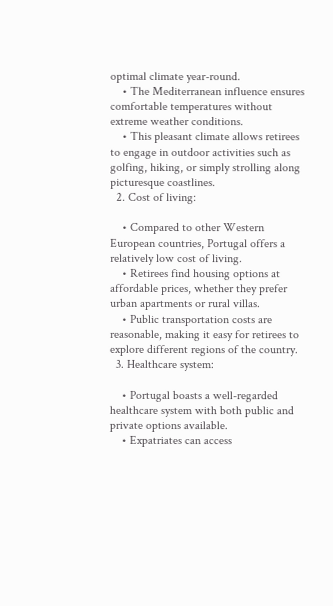optimal climate year-round.
    • The Mediterranean influence ensures comfortable temperatures without extreme weather conditions.
    • This pleasant climate allows retirees to engage in outdoor activities such as golfing, hiking, or simply strolling along picturesque coastlines.
  2. Cost of living:

    • Compared to other Western European countries, Portugal offers a relatively low cost of living.
    • Retirees find housing options at affordable prices, whether they prefer urban apartments or rural villas.
    • Public transportation costs are reasonable, making it easy for retirees to explore different regions of the country.
  3. Healthcare system:

    • Portugal boasts a well-regarded healthcare system with both public and private options available.
    • Expatriates can access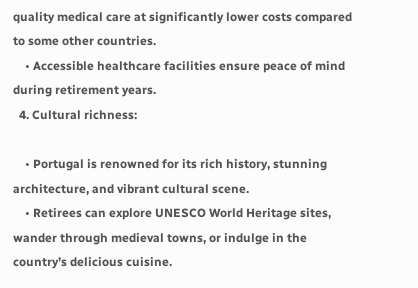quality medical care at significantly lower costs compared to some other countries.
    • Accessible healthcare facilities ensure peace of mind during retirement years.
  4. Cultural richness:

    • Portugal is renowned for its rich history, stunning architecture, and vibrant cultural scene.
    • Retirees can explore UNESCO World Heritage sites, wander through medieval towns, or indulge in the country’s delicious cuisine.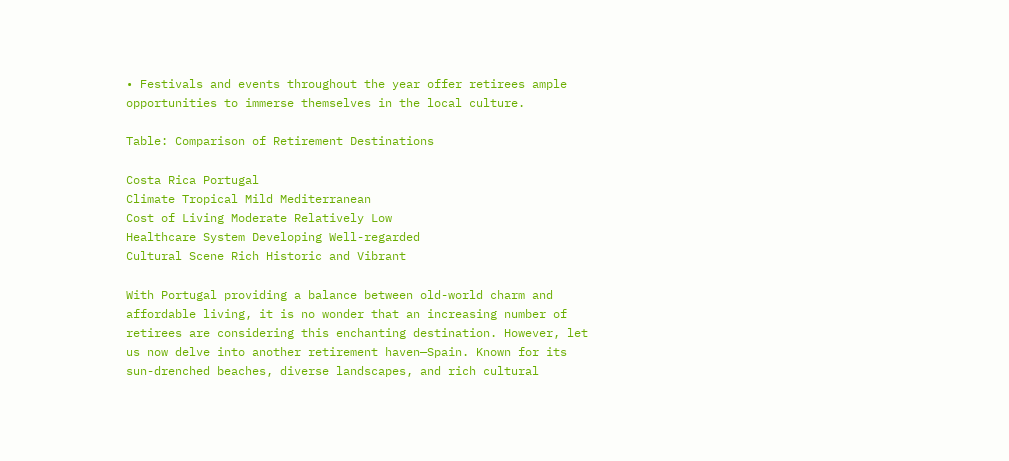• Festivals and events throughout the year offer retirees ample opportunities to immerse themselves in the local culture.

Table: Comparison of Retirement Destinations

Costa Rica Portugal
Climate Tropical Mild Mediterranean
Cost of Living Moderate Relatively Low
Healthcare System Developing Well-regarded
Cultural Scene Rich Historic and Vibrant

With Portugal providing a balance between old-world charm and affordable living, it is no wonder that an increasing number of retirees are considering this enchanting destination. However, let us now delve into another retirement haven—Spain. Known for its sun-drenched beaches, diverse landscapes, and rich cultural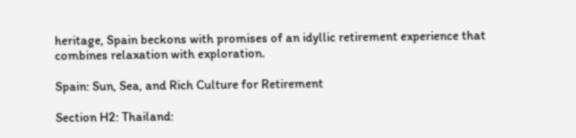heritage, Spain beckons with promises of an idyllic retirement experience that combines relaxation with exploration.

Spain: Sun, Sea, and Rich Culture for Retirement

Section H2: Thailand: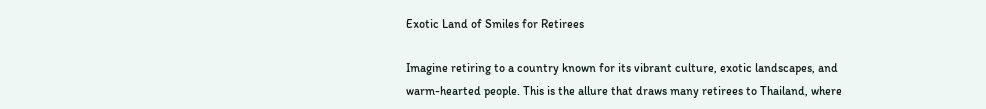Exotic Land of Smiles for Retirees

Imagine retiring to a country known for its vibrant culture, exotic landscapes, and warm-hearted people. This is the allure that draws many retirees to Thailand, where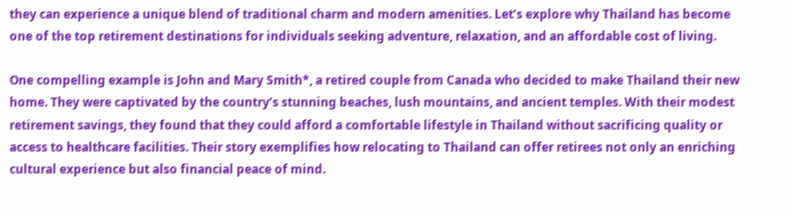they can experience a unique blend of traditional charm and modern amenities. Let’s explore why Thailand has become one of the top retirement destinations for individuals seeking adventure, relaxation, and an affordable cost of living.

One compelling example is John and Mary Smith*, a retired couple from Canada who decided to make Thailand their new home. They were captivated by the country’s stunning beaches, lush mountains, and ancient temples. With their modest retirement savings, they found that they could afford a comfortable lifestyle in Thailand without sacrificing quality or access to healthcare facilities. Their story exemplifies how relocating to Thailand can offer retirees not only an enriching cultural experience but also financial peace of mind.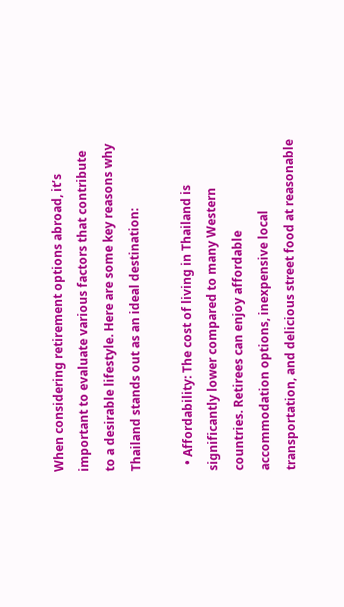When considering retirement options abroad, it’s important to evaluate various factors that contribute to a desirable lifestyle. Here are some key reasons why Thailand stands out as an ideal destination:

  • Affordability: The cost of living in Thailand is significantly lower compared to many Western countries. Retirees can enjoy affordable accommodation options, inexpensive local transportation, and delicious street food at reasonable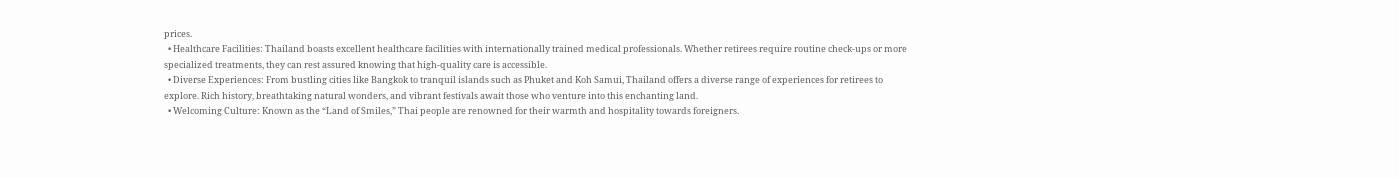prices.
  • Healthcare Facilities: Thailand boasts excellent healthcare facilities with internationally trained medical professionals. Whether retirees require routine check-ups or more specialized treatments, they can rest assured knowing that high-quality care is accessible.
  • Diverse Experiences: From bustling cities like Bangkok to tranquil islands such as Phuket and Koh Samui, Thailand offers a diverse range of experiences for retirees to explore. Rich history, breathtaking natural wonders, and vibrant festivals await those who venture into this enchanting land.
  • Welcoming Culture: Known as the “Land of Smiles,” Thai people are renowned for their warmth and hospitality towards foreigners.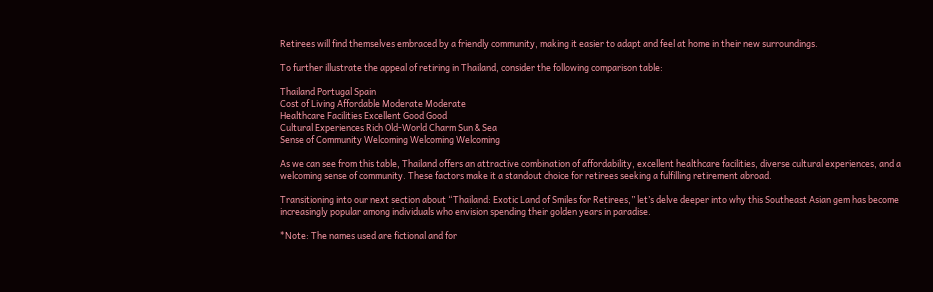Retirees will find themselves embraced by a friendly community, making it easier to adapt and feel at home in their new surroundings.

To further illustrate the appeal of retiring in Thailand, consider the following comparison table:

Thailand Portugal Spain
Cost of Living Affordable Moderate Moderate
Healthcare Facilities Excellent Good Good
Cultural Experiences Rich Old-World Charm Sun & Sea
Sense of Community Welcoming Welcoming Welcoming

As we can see from this table, Thailand offers an attractive combination of affordability, excellent healthcare facilities, diverse cultural experiences, and a welcoming sense of community. These factors make it a standout choice for retirees seeking a fulfilling retirement abroad.

Transitioning into our next section about “Thailand: Exotic Land of Smiles for Retirees,” let’s delve deeper into why this Southeast Asian gem has become increasingly popular among individuals who envision spending their golden years in paradise.

*Note: The names used are fictional and for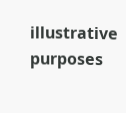illustrative purposes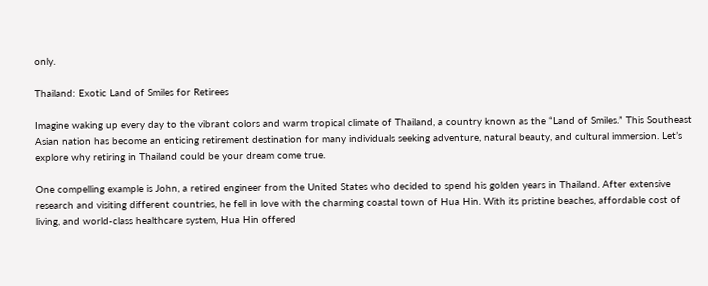only.

Thailand: Exotic Land of Smiles for Retirees

Imagine waking up every day to the vibrant colors and warm tropical climate of Thailand, a country known as the “Land of Smiles.” This Southeast Asian nation has become an enticing retirement destination for many individuals seeking adventure, natural beauty, and cultural immersion. Let’s explore why retiring in Thailand could be your dream come true.

One compelling example is John, a retired engineer from the United States who decided to spend his golden years in Thailand. After extensive research and visiting different countries, he fell in love with the charming coastal town of Hua Hin. With its pristine beaches, affordable cost of living, and world-class healthcare system, Hua Hin offered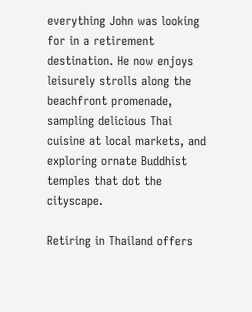everything John was looking for in a retirement destination. He now enjoys leisurely strolls along the beachfront promenade, sampling delicious Thai cuisine at local markets, and exploring ornate Buddhist temples that dot the cityscape.

Retiring in Thailand offers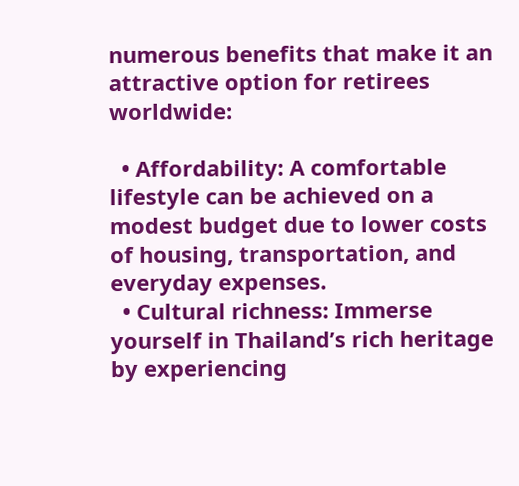numerous benefits that make it an attractive option for retirees worldwide:

  • Affordability: A comfortable lifestyle can be achieved on a modest budget due to lower costs of housing, transportation, and everyday expenses.
  • Cultural richness: Immerse yourself in Thailand’s rich heritage by experiencing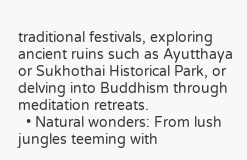traditional festivals, exploring ancient ruins such as Ayutthaya or Sukhothai Historical Park, or delving into Buddhism through meditation retreats.
  • Natural wonders: From lush jungles teeming with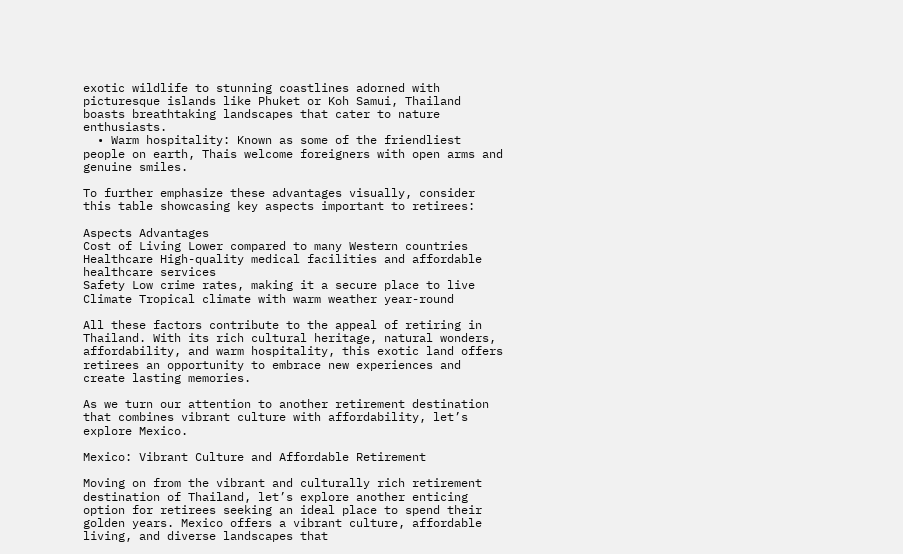exotic wildlife to stunning coastlines adorned with picturesque islands like Phuket or Koh Samui, Thailand boasts breathtaking landscapes that cater to nature enthusiasts.
  • Warm hospitality: Known as some of the friendliest people on earth, Thais welcome foreigners with open arms and genuine smiles.

To further emphasize these advantages visually, consider this table showcasing key aspects important to retirees:

Aspects Advantages
Cost of Living Lower compared to many Western countries
Healthcare High-quality medical facilities and affordable healthcare services
Safety Low crime rates, making it a secure place to live
Climate Tropical climate with warm weather year-round

All these factors contribute to the appeal of retiring in Thailand. With its rich cultural heritage, natural wonders, affordability, and warm hospitality, this exotic land offers retirees an opportunity to embrace new experiences and create lasting memories.

As we turn our attention to another retirement destination that combines vibrant culture with affordability, let’s explore Mexico.

Mexico: Vibrant Culture and Affordable Retirement

Moving on from the vibrant and culturally rich retirement destination of Thailand, let’s explore another enticing option for retirees seeking an ideal place to spend their golden years. Mexico offers a vibrant culture, affordable living, and diverse landscapes that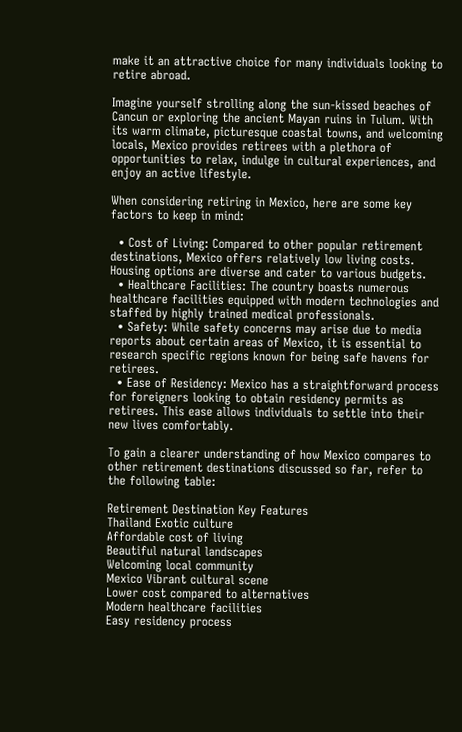make it an attractive choice for many individuals looking to retire abroad.

Imagine yourself strolling along the sun-kissed beaches of Cancun or exploring the ancient Mayan ruins in Tulum. With its warm climate, picturesque coastal towns, and welcoming locals, Mexico provides retirees with a plethora of opportunities to relax, indulge in cultural experiences, and enjoy an active lifestyle.

When considering retiring in Mexico, here are some key factors to keep in mind:

  • Cost of Living: Compared to other popular retirement destinations, Mexico offers relatively low living costs. Housing options are diverse and cater to various budgets.
  • Healthcare Facilities: The country boasts numerous healthcare facilities equipped with modern technologies and staffed by highly trained medical professionals.
  • Safety: While safety concerns may arise due to media reports about certain areas of Mexico, it is essential to research specific regions known for being safe havens for retirees.
  • Ease of Residency: Mexico has a straightforward process for foreigners looking to obtain residency permits as retirees. This ease allows individuals to settle into their new lives comfortably.

To gain a clearer understanding of how Mexico compares to other retirement destinations discussed so far, refer to the following table:

Retirement Destination Key Features
Thailand Exotic culture
Affordable cost of living
Beautiful natural landscapes
Welcoming local community
Mexico Vibrant cultural scene
Lower cost compared to alternatives
Modern healthcare facilities
Easy residency process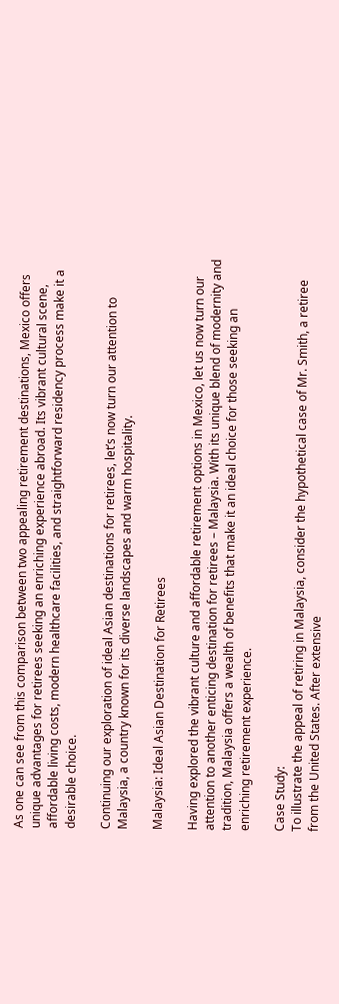As one can see from this comparison between two appealing retirement destinations, Mexico offers unique advantages for retirees seeking an enriching experience abroad. Its vibrant cultural scene, affordable living costs, modern healthcare facilities, and straightforward residency process make it a desirable choice.

Continuing our exploration of ideal Asian destinations for retirees, let’s now turn our attention to Malaysia, a country known for its diverse landscapes and warm hospitality.

Malaysia: Ideal Asian Destination for Retirees

Having explored the vibrant culture and affordable retirement options in Mexico, let us now turn our attention to another enticing destination for retirees – Malaysia. With its unique blend of modernity and tradition, Malaysia offers a wealth of benefits that make it an ideal choice for those seeking an enriching retirement experience.

Case Study:
To illustrate the appeal of retiring in Malaysia, consider the hypothetical case of Mr. Smith, a retiree from the United States. After extensive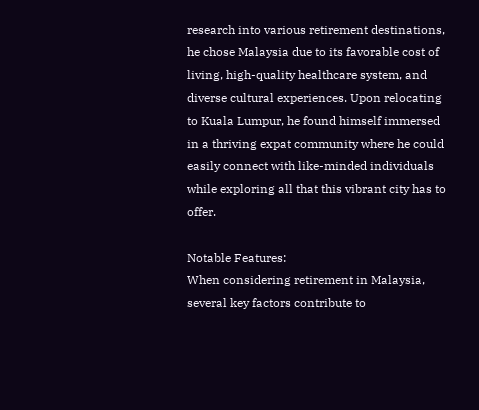research into various retirement destinations, he chose Malaysia due to its favorable cost of living, high-quality healthcare system, and diverse cultural experiences. Upon relocating to Kuala Lumpur, he found himself immersed in a thriving expat community where he could easily connect with like-minded individuals while exploring all that this vibrant city has to offer.

Notable Features:
When considering retirement in Malaysia, several key factors contribute to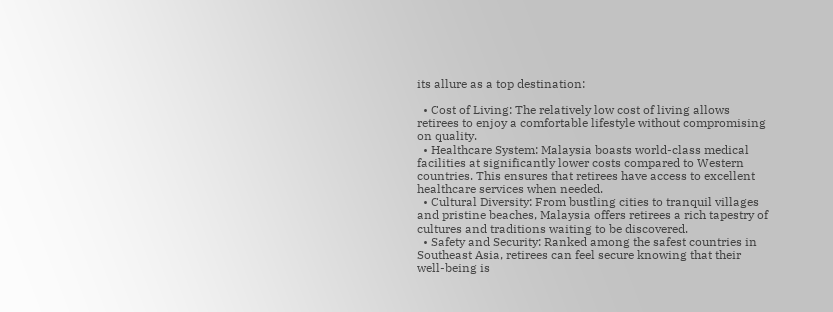its allure as a top destination:

  • Cost of Living: The relatively low cost of living allows retirees to enjoy a comfortable lifestyle without compromising on quality.
  • Healthcare System: Malaysia boasts world-class medical facilities at significantly lower costs compared to Western countries. This ensures that retirees have access to excellent healthcare services when needed.
  • Cultural Diversity: From bustling cities to tranquil villages and pristine beaches, Malaysia offers retirees a rich tapestry of cultures and traditions waiting to be discovered.
  • Safety and Security: Ranked among the safest countries in Southeast Asia, retirees can feel secure knowing that their well-being is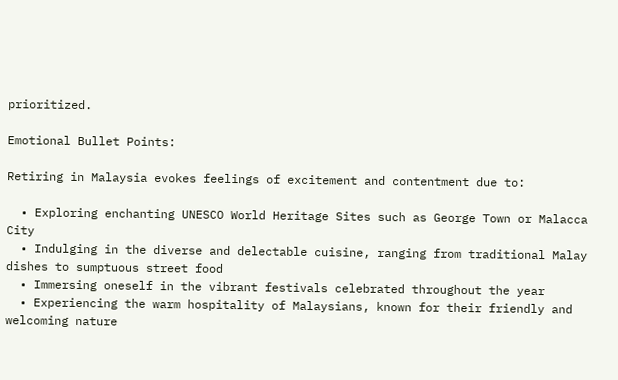prioritized.

Emotional Bullet Points:

Retiring in Malaysia evokes feelings of excitement and contentment due to:

  • Exploring enchanting UNESCO World Heritage Sites such as George Town or Malacca City
  • Indulging in the diverse and delectable cuisine, ranging from traditional Malay dishes to sumptuous street food
  • Immersing oneself in the vibrant festivals celebrated throughout the year
  • Experiencing the warm hospitality of Malaysians, known for their friendly and welcoming nature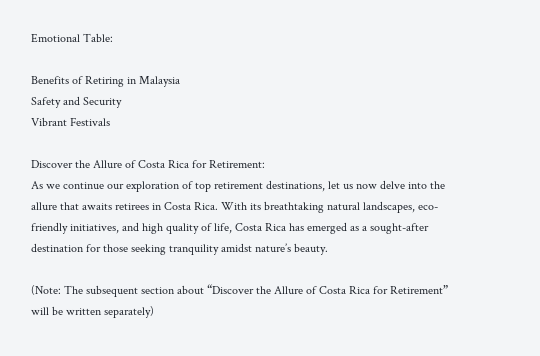Emotional Table:

Benefits of Retiring in Malaysia
Safety and Security
Vibrant Festivals

Discover the Allure of Costa Rica for Retirement:
As we continue our exploration of top retirement destinations, let us now delve into the allure that awaits retirees in Costa Rica. With its breathtaking natural landscapes, eco-friendly initiatives, and high quality of life, Costa Rica has emerged as a sought-after destination for those seeking tranquility amidst nature’s beauty.

(Note: The subsequent section about “Discover the Allure of Costa Rica for Retirement” will be written separately)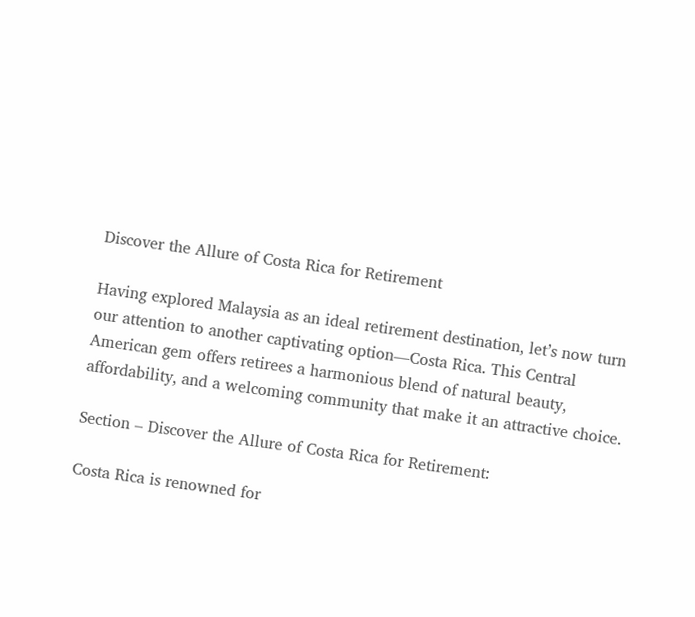Discover the Allure of Costa Rica for Retirement

Having explored Malaysia as an ideal retirement destination, let’s now turn our attention to another captivating option—Costa Rica. This Central American gem offers retirees a harmonious blend of natural beauty, affordability, and a welcoming community that make it an attractive choice.

Section – Discover the Allure of Costa Rica for Retirement:

Costa Rica is renowned for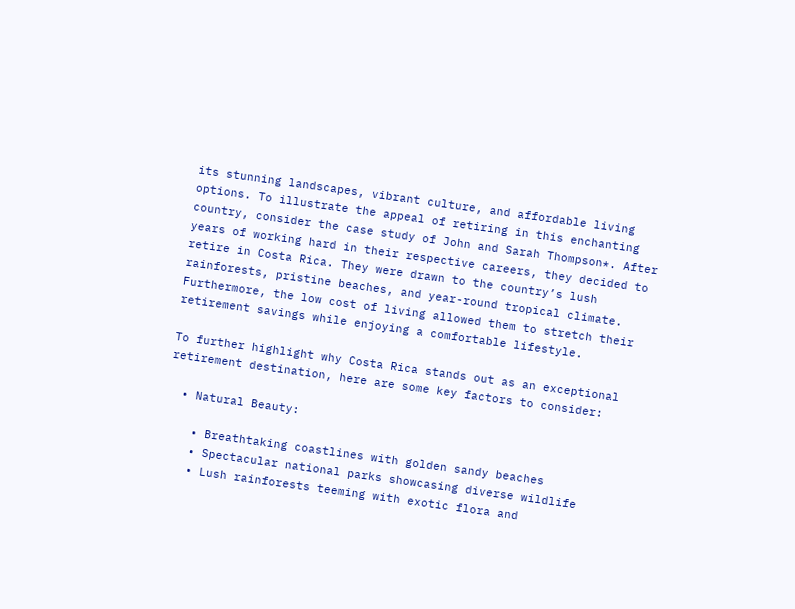its stunning landscapes, vibrant culture, and affordable living options. To illustrate the appeal of retiring in this enchanting country, consider the case study of John and Sarah Thompson*. After years of working hard in their respective careers, they decided to retire in Costa Rica. They were drawn to the country’s lush rainforests, pristine beaches, and year-round tropical climate. Furthermore, the low cost of living allowed them to stretch their retirement savings while enjoying a comfortable lifestyle.

To further highlight why Costa Rica stands out as an exceptional retirement destination, here are some key factors to consider:

  • Natural Beauty:

    • Breathtaking coastlines with golden sandy beaches
    • Spectacular national parks showcasing diverse wildlife
    • Lush rainforests teeming with exotic flora and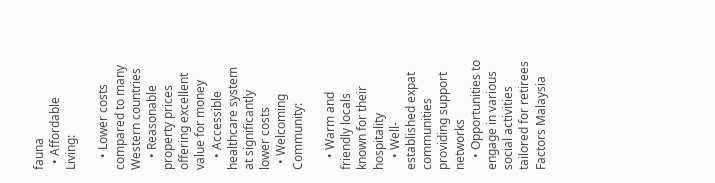fauna
  • Affordable Living:

    • Lower costs compared to many Western countries
    • Reasonable property prices offering excellent value for money
    • Accessible healthcare system at significantly lower costs
  • Welcoming Community:

    • Warm and friendly locals known for their hospitality
    • Well-established expat communities providing support networks
    • Opportunities to engage in various social activities tailored for retirees
Factors Malaysia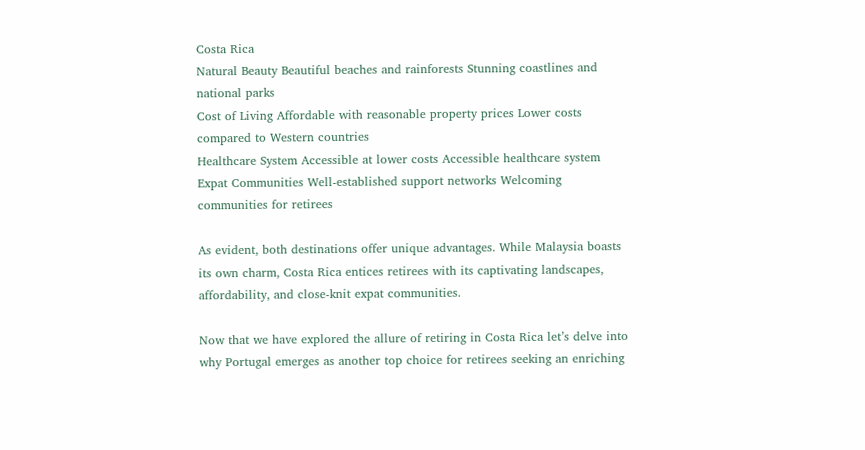Costa Rica
Natural Beauty Beautiful beaches and rainforests Stunning coastlines and national parks
Cost of Living Affordable with reasonable property prices Lower costs compared to Western countries
Healthcare System Accessible at lower costs Accessible healthcare system
Expat Communities Well-established support networks Welcoming communities for retirees

As evident, both destinations offer unique advantages. While Malaysia boasts its own charm, Costa Rica entices retirees with its captivating landscapes, affordability, and close-knit expat communities.

Now that we have explored the allure of retiring in Costa Rica let’s delve into why Portugal emerges as another top choice for retirees seeking an enriching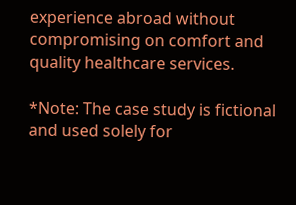experience abroad without compromising on comfort and quality healthcare services.

*Note: The case study is fictional and used solely for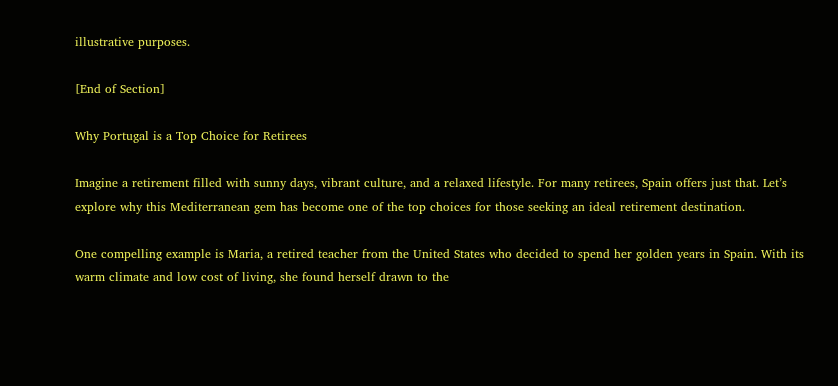illustrative purposes.

[End of Section]

Why Portugal is a Top Choice for Retirees

Imagine a retirement filled with sunny days, vibrant culture, and a relaxed lifestyle. For many retirees, Spain offers just that. Let’s explore why this Mediterranean gem has become one of the top choices for those seeking an ideal retirement destination.

One compelling example is Maria, a retired teacher from the United States who decided to spend her golden years in Spain. With its warm climate and low cost of living, she found herself drawn to the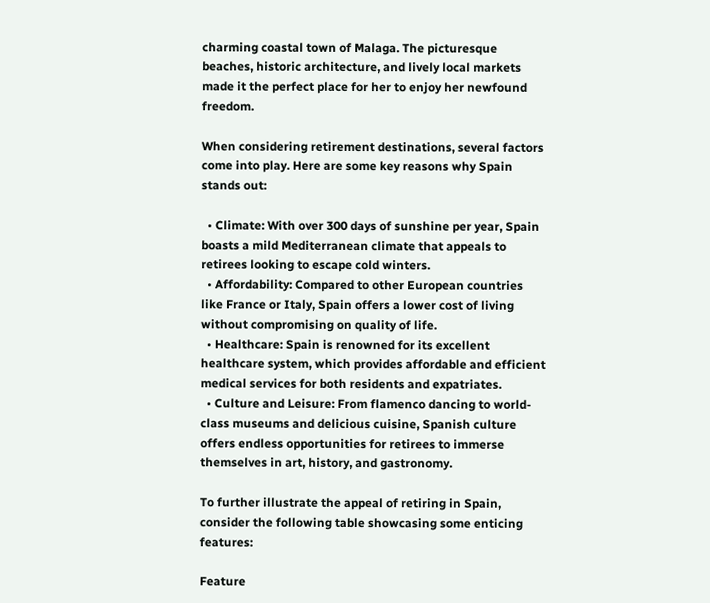charming coastal town of Malaga. The picturesque beaches, historic architecture, and lively local markets made it the perfect place for her to enjoy her newfound freedom.

When considering retirement destinations, several factors come into play. Here are some key reasons why Spain stands out:

  • Climate: With over 300 days of sunshine per year, Spain boasts a mild Mediterranean climate that appeals to retirees looking to escape cold winters.
  • Affordability: Compared to other European countries like France or Italy, Spain offers a lower cost of living without compromising on quality of life.
  • Healthcare: Spain is renowned for its excellent healthcare system, which provides affordable and efficient medical services for both residents and expatriates.
  • Culture and Leisure: From flamenco dancing to world-class museums and delicious cuisine, Spanish culture offers endless opportunities for retirees to immerse themselves in art, history, and gastronomy.

To further illustrate the appeal of retiring in Spain, consider the following table showcasing some enticing features:

Feature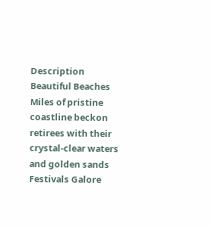Description
Beautiful Beaches Miles of pristine coastline beckon retirees with their crystal-clear waters and golden sands
Festivals Galore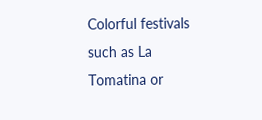Colorful festivals such as La Tomatina or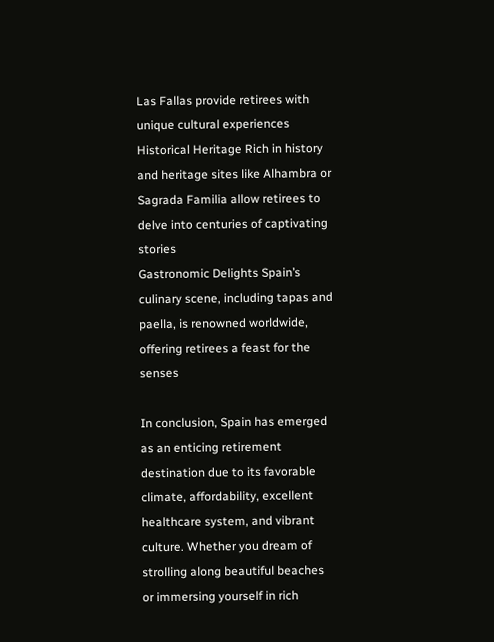Las Fallas provide retirees with unique cultural experiences
Historical Heritage Rich in history and heritage sites like Alhambra or Sagrada Familia allow retirees to delve into centuries of captivating stories
Gastronomic Delights Spain’s culinary scene, including tapas and paella, is renowned worldwide, offering retirees a feast for the senses

In conclusion, Spain has emerged as an enticing retirement destination due to its favorable climate, affordability, excellent healthcare system, and vibrant culture. Whether you dream of strolling along beautiful beaches or immersing yourself in rich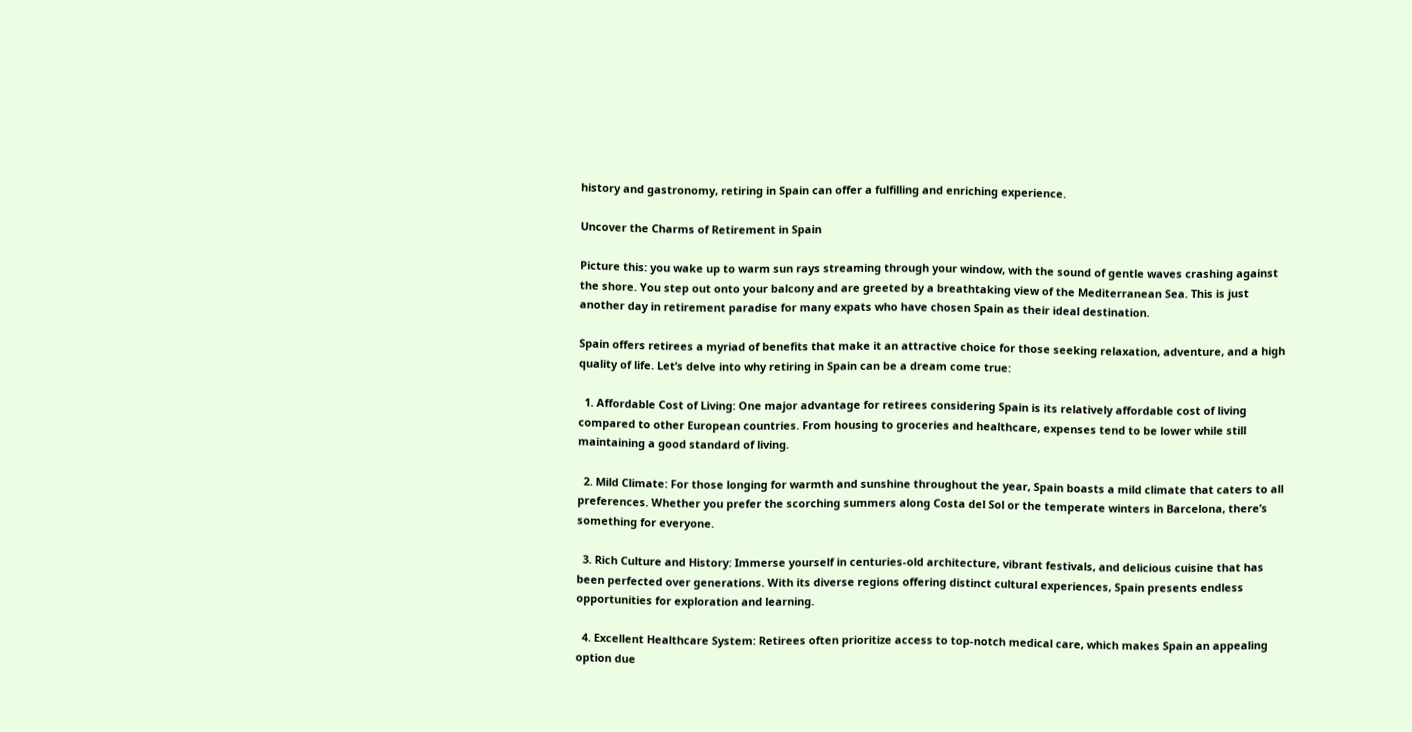history and gastronomy, retiring in Spain can offer a fulfilling and enriching experience.

Uncover the Charms of Retirement in Spain

Picture this: you wake up to warm sun rays streaming through your window, with the sound of gentle waves crashing against the shore. You step out onto your balcony and are greeted by a breathtaking view of the Mediterranean Sea. This is just another day in retirement paradise for many expats who have chosen Spain as their ideal destination.

Spain offers retirees a myriad of benefits that make it an attractive choice for those seeking relaxation, adventure, and a high quality of life. Let’s delve into why retiring in Spain can be a dream come true:

  1. Affordable Cost of Living: One major advantage for retirees considering Spain is its relatively affordable cost of living compared to other European countries. From housing to groceries and healthcare, expenses tend to be lower while still maintaining a good standard of living.

  2. Mild Climate: For those longing for warmth and sunshine throughout the year, Spain boasts a mild climate that caters to all preferences. Whether you prefer the scorching summers along Costa del Sol or the temperate winters in Barcelona, there’s something for everyone.

  3. Rich Culture and History: Immerse yourself in centuries-old architecture, vibrant festivals, and delicious cuisine that has been perfected over generations. With its diverse regions offering distinct cultural experiences, Spain presents endless opportunities for exploration and learning.

  4. Excellent Healthcare System: Retirees often prioritize access to top-notch medical care, which makes Spain an appealing option due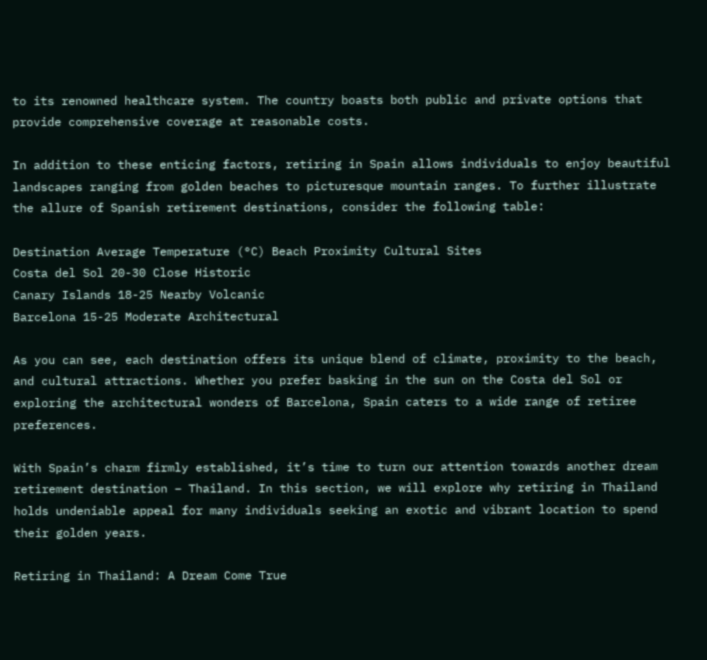to its renowned healthcare system. The country boasts both public and private options that provide comprehensive coverage at reasonable costs.

In addition to these enticing factors, retiring in Spain allows individuals to enjoy beautiful landscapes ranging from golden beaches to picturesque mountain ranges. To further illustrate the allure of Spanish retirement destinations, consider the following table:

Destination Average Temperature (°C) Beach Proximity Cultural Sites
Costa del Sol 20-30 Close Historic
Canary Islands 18-25 Nearby Volcanic
Barcelona 15-25 Moderate Architectural

As you can see, each destination offers its unique blend of climate, proximity to the beach, and cultural attractions. Whether you prefer basking in the sun on the Costa del Sol or exploring the architectural wonders of Barcelona, Spain caters to a wide range of retiree preferences.

With Spain’s charm firmly established, it’s time to turn our attention towards another dream retirement destination – Thailand. In this section, we will explore why retiring in Thailand holds undeniable appeal for many individuals seeking an exotic and vibrant location to spend their golden years.

Retiring in Thailand: A Dream Come True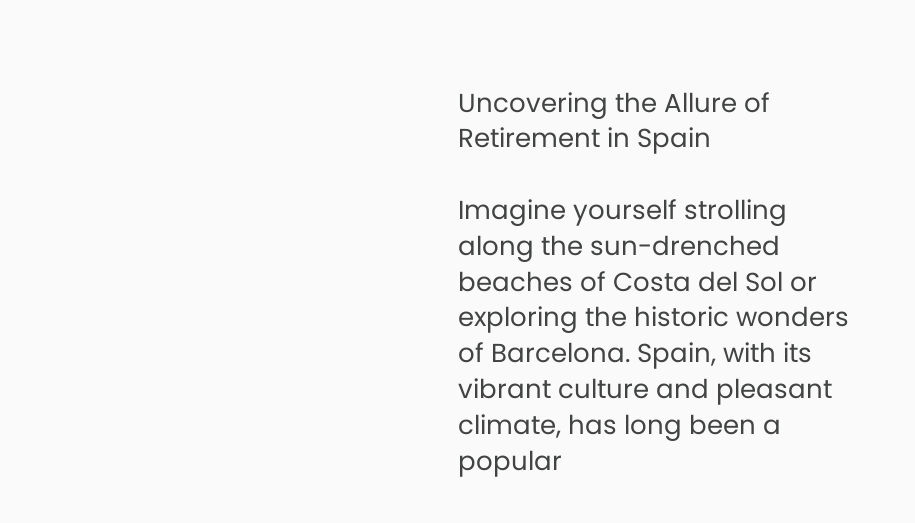Uncovering the Allure of Retirement in Spain

Imagine yourself strolling along the sun-drenched beaches of Costa del Sol or exploring the historic wonders of Barcelona. Spain, with its vibrant culture and pleasant climate, has long been a popular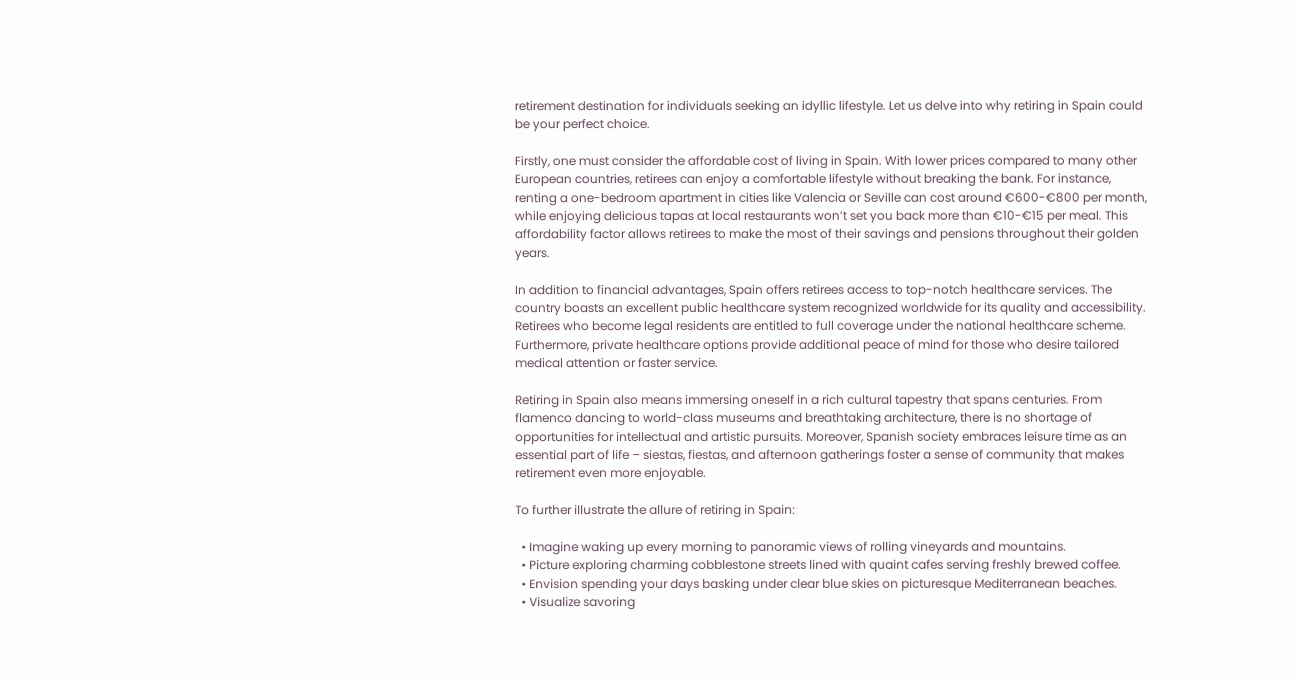retirement destination for individuals seeking an idyllic lifestyle. Let us delve into why retiring in Spain could be your perfect choice.

Firstly, one must consider the affordable cost of living in Spain. With lower prices compared to many other European countries, retirees can enjoy a comfortable lifestyle without breaking the bank. For instance, renting a one-bedroom apartment in cities like Valencia or Seville can cost around €600-€800 per month, while enjoying delicious tapas at local restaurants won’t set you back more than €10-€15 per meal. This affordability factor allows retirees to make the most of their savings and pensions throughout their golden years.

In addition to financial advantages, Spain offers retirees access to top-notch healthcare services. The country boasts an excellent public healthcare system recognized worldwide for its quality and accessibility. Retirees who become legal residents are entitled to full coverage under the national healthcare scheme. Furthermore, private healthcare options provide additional peace of mind for those who desire tailored medical attention or faster service.

Retiring in Spain also means immersing oneself in a rich cultural tapestry that spans centuries. From flamenco dancing to world-class museums and breathtaking architecture, there is no shortage of opportunities for intellectual and artistic pursuits. Moreover, Spanish society embraces leisure time as an essential part of life – siestas, fiestas, and afternoon gatherings foster a sense of community that makes retirement even more enjoyable.

To further illustrate the allure of retiring in Spain:

  • Imagine waking up every morning to panoramic views of rolling vineyards and mountains.
  • Picture exploring charming cobblestone streets lined with quaint cafes serving freshly brewed coffee.
  • Envision spending your days basking under clear blue skies on picturesque Mediterranean beaches.
  • Visualize savoring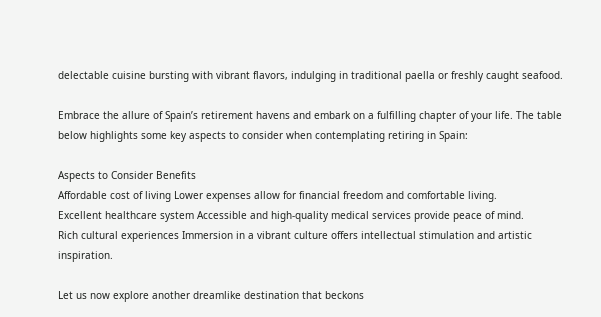delectable cuisine bursting with vibrant flavors, indulging in traditional paella or freshly caught seafood.

Embrace the allure of Spain’s retirement havens and embark on a fulfilling chapter of your life. The table below highlights some key aspects to consider when contemplating retiring in Spain:

Aspects to Consider Benefits
Affordable cost of living Lower expenses allow for financial freedom and comfortable living.
Excellent healthcare system Accessible and high-quality medical services provide peace of mind.
Rich cultural experiences Immersion in a vibrant culture offers intellectual stimulation and artistic inspiration.

Let us now explore another dreamlike destination that beckons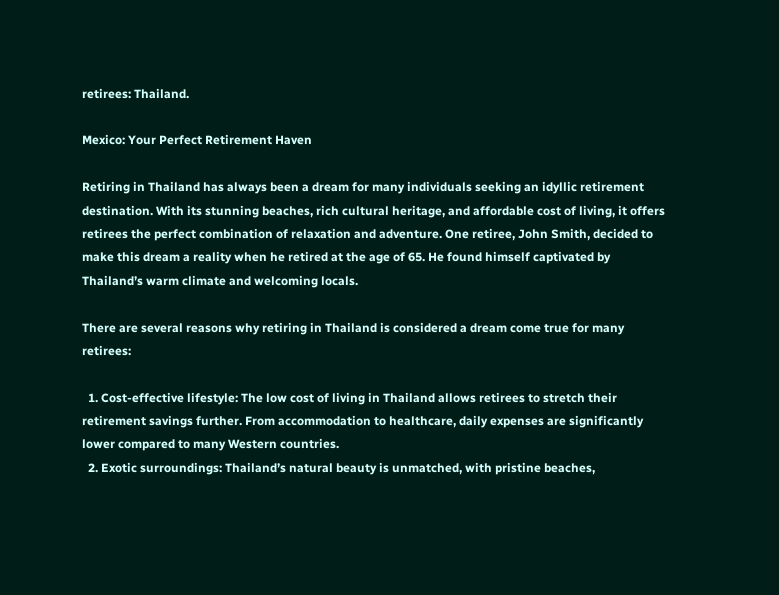retirees: Thailand.

Mexico: Your Perfect Retirement Haven

Retiring in Thailand has always been a dream for many individuals seeking an idyllic retirement destination. With its stunning beaches, rich cultural heritage, and affordable cost of living, it offers retirees the perfect combination of relaxation and adventure. One retiree, John Smith, decided to make this dream a reality when he retired at the age of 65. He found himself captivated by Thailand’s warm climate and welcoming locals.

There are several reasons why retiring in Thailand is considered a dream come true for many retirees:

  1. Cost-effective lifestyle: The low cost of living in Thailand allows retirees to stretch their retirement savings further. From accommodation to healthcare, daily expenses are significantly lower compared to many Western countries.
  2. Exotic surroundings: Thailand’s natural beauty is unmatched, with pristine beaches,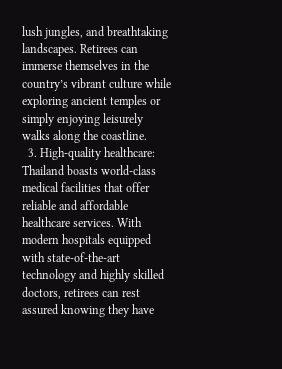lush jungles, and breathtaking landscapes. Retirees can immerse themselves in the country’s vibrant culture while exploring ancient temples or simply enjoying leisurely walks along the coastline.
  3. High-quality healthcare: Thailand boasts world-class medical facilities that offer reliable and affordable healthcare services. With modern hospitals equipped with state-of-the-art technology and highly skilled doctors, retirees can rest assured knowing they have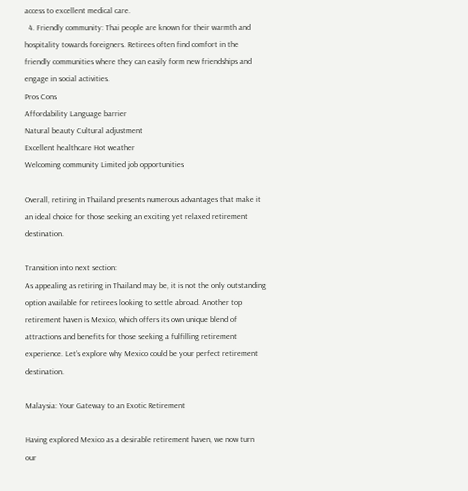access to excellent medical care.
  4. Friendly community: Thai people are known for their warmth and hospitality towards foreigners. Retirees often find comfort in the friendly communities where they can easily form new friendships and engage in social activities.
Pros Cons
Affordability Language barrier
Natural beauty Cultural adjustment
Excellent healthcare Hot weather
Welcoming community Limited job opportunities

Overall, retiring in Thailand presents numerous advantages that make it an ideal choice for those seeking an exciting yet relaxed retirement destination.

Transition into next section:
As appealing as retiring in Thailand may be, it is not the only outstanding option available for retirees looking to settle abroad. Another top retirement haven is Mexico, which offers its own unique blend of attractions and benefits for those seeking a fulfilling retirement experience. Let’s explore why Mexico could be your perfect retirement destination.

Malaysia: Your Gateway to an Exotic Retirement

Having explored Mexico as a desirable retirement haven, we now turn our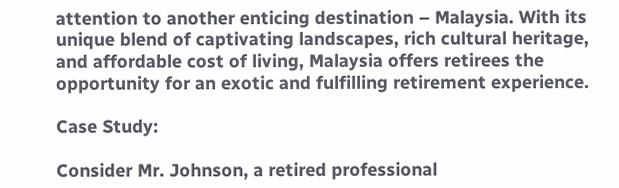attention to another enticing destination – Malaysia. With its unique blend of captivating landscapes, rich cultural heritage, and affordable cost of living, Malaysia offers retirees the opportunity for an exotic and fulfilling retirement experience.

Case Study:

Consider Mr. Johnson, a retired professional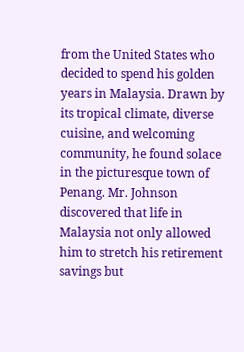from the United States who decided to spend his golden years in Malaysia. Drawn by its tropical climate, diverse cuisine, and welcoming community, he found solace in the picturesque town of Penang. Mr. Johnson discovered that life in Malaysia not only allowed him to stretch his retirement savings but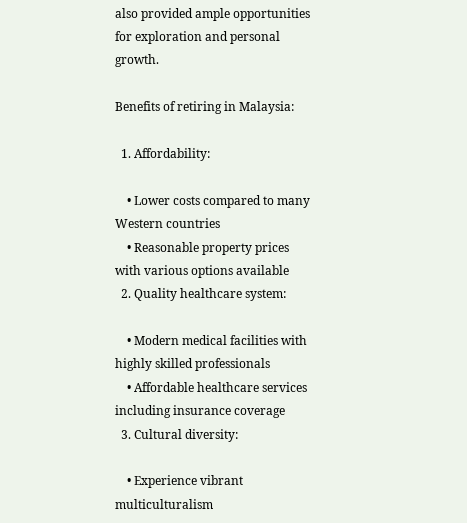also provided ample opportunities for exploration and personal growth.

Benefits of retiring in Malaysia:

  1. Affordability:

    • Lower costs compared to many Western countries
    • Reasonable property prices with various options available
  2. Quality healthcare system:

    • Modern medical facilities with highly skilled professionals
    • Affordable healthcare services including insurance coverage
  3. Cultural diversity:

    • Experience vibrant multiculturalism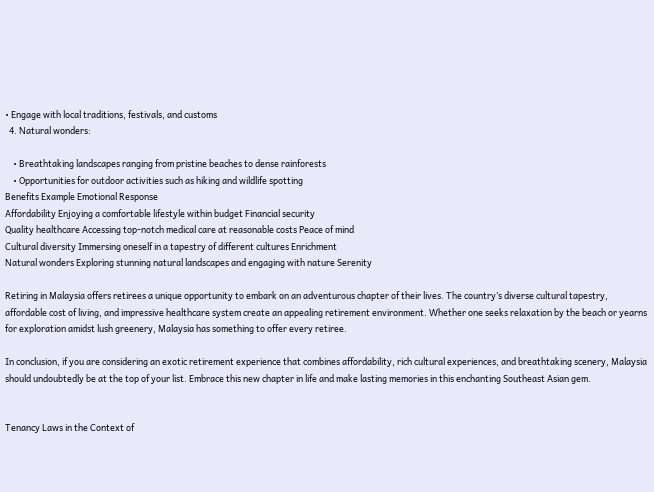• Engage with local traditions, festivals, and customs
  4. Natural wonders:

    • Breathtaking landscapes ranging from pristine beaches to dense rainforests
    • Opportunities for outdoor activities such as hiking and wildlife spotting
Benefits Example Emotional Response
Affordability Enjoying a comfortable lifestyle within budget Financial security
Quality healthcare Accessing top-notch medical care at reasonable costs Peace of mind
Cultural diversity Immersing oneself in a tapestry of different cultures Enrichment
Natural wonders Exploring stunning natural landscapes and engaging with nature Serenity

Retiring in Malaysia offers retirees a unique opportunity to embark on an adventurous chapter of their lives. The country’s diverse cultural tapestry, affordable cost of living, and impressive healthcare system create an appealing retirement environment. Whether one seeks relaxation by the beach or yearns for exploration amidst lush greenery, Malaysia has something to offer every retiree.

In conclusion, if you are considering an exotic retirement experience that combines affordability, rich cultural experiences, and breathtaking scenery, Malaysia should undoubtedly be at the top of your list. Embrace this new chapter in life and make lasting memories in this enchanting Southeast Asian gem.


Tenancy Laws in the Context of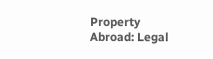Property Abroad: Legal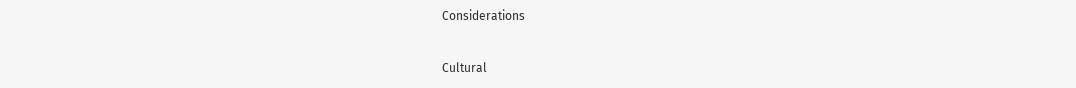Considerations


Cultural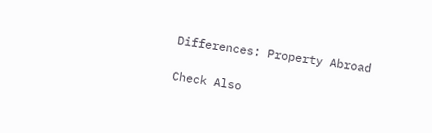Differences: Property Abroad

Check Also